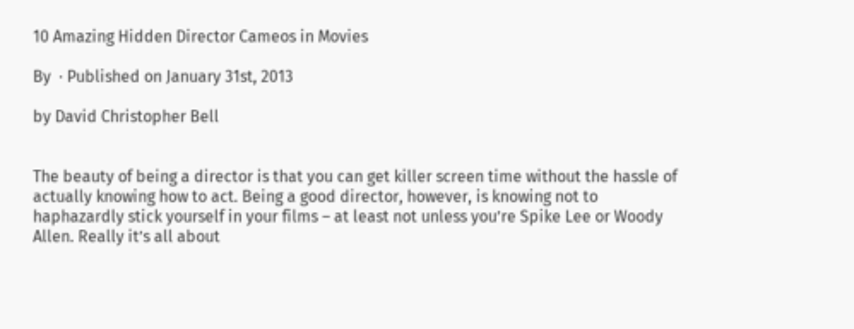10 Amazing Hidden Director Cameos in Movies

By  · Published on January 31st, 2013

by David Christopher Bell


The beauty of being a director is that you can get killer screen time without the hassle of actually knowing how to act. Being a good director, however, is knowing not to haphazardly stick yourself in your films – at least not unless you’re Spike Lee or Woody Allen. Really it’s all about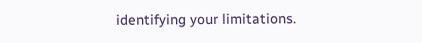identifying your limitations.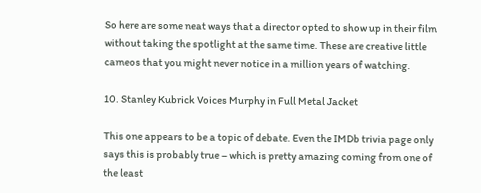So here are some neat ways that a director opted to show up in their film without taking the spotlight at the same time. These are creative little cameos that you might never notice in a million years of watching.

10. Stanley Kubrick Voices Murphy in Full Metal Jacket

This one appears to be a topic of debate. Even the IMDb trivia page only says this is probably true – which is pretty amazing coming from one of the least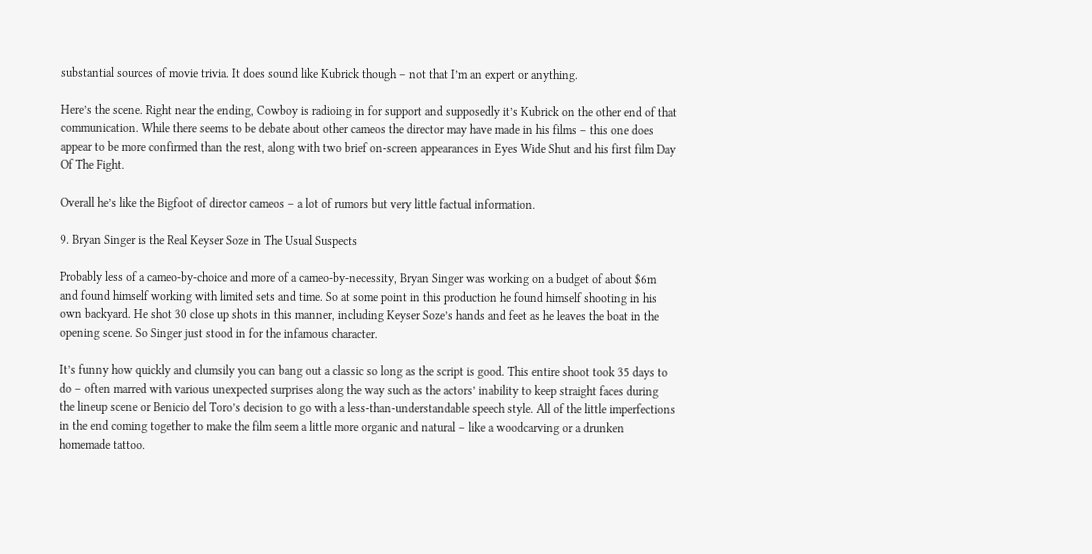substantial sources of movie trivia. It does sound like Kubrick though – not that I’m an expert or anything.

Here’s the scene. Right near the ending, Cowboy is radioing in for support and supposedly it’s Kubrick on the other end of that communication. While there seems to be debate about other cameos the director may have made in his films – this one does appear to be more confirmed than the rest, along with two brief on-screen appearances in Eyes Wide Shut and his first film Day Of The Fight.

Overall he’s like the Bigfoot of director cameos – a lot of rumors but very little factual information.

9. Bryan Singer is the Real Keyser Soze in The Usual Suspects

Probably less of a cameo-by-choice and more of a cameo-by-necessity, Bryan Singer was working on a budget of about $6m and found himself working with limited sets and time. So at some point in this production he found himself shooting in his own backyard. He shot 30 close up shots in this manner, including Keyser Soze’s hands and feet as he leaves the boat in the opening scene. So Singer just stood in for the infamous character.

It’s funny how quickly and clumsily you can bang out a classic so long as the script is good. This entire shoot took 35 days to do – often marred with various unexpected surprises along the way such as the actors’ inability to keep straight faces during the lineup scene or Benicio del Toro’s decision to go with a less-than-understandable speech style. All of the little imperfections in the end coming together to make the film seem a little more organic and natural – like a woodcarving or a drunken homemade tattoo.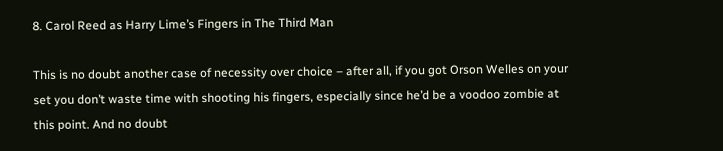8. Carol Reed as Harry Lime’s Fingers in The Third Man

This is no doubt another case of necessity over choice – after all, if you got Orson Welles on your set you don’t waste time with shooting his fingers, especially since he’d be a voodoo zombie at this point. And no doubt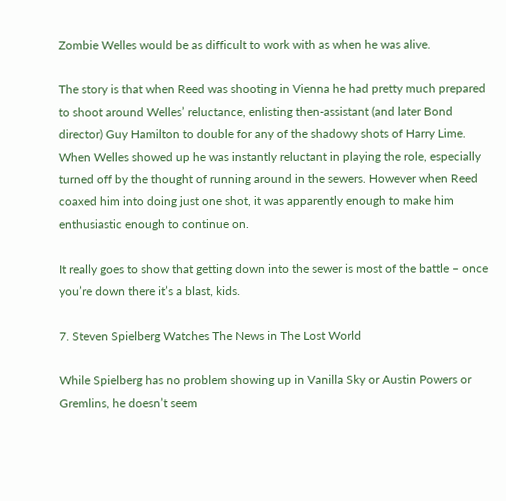Zombie Welles would be as difficult to work with as when he was alive.

The story is that when Reed was shooting in Vienna he had pretty much prepared to shoot around Welles’ reluctance, enlisting then-assistant (and later Bond director) Guy Hamilton to double for any of the shadowy shots of Harry Lime. When Welles showed up he was instantly reluctant in playing the role, especially turned off by the thought of running around in the sewers. However when Reed coaxed him into doing just one shot, it was apparently enough to make him enthusiastic enough to continue on.

It really goes to show that getting down into the sewer is most of the battle – once you’re down there it’s a blast, kids.

7. Steven Spielberg Watches The News in The Lost World

While Spielberg has no problem showing up in Vanilla Sky or Austin Powers or Gremlins, he doesn’t seem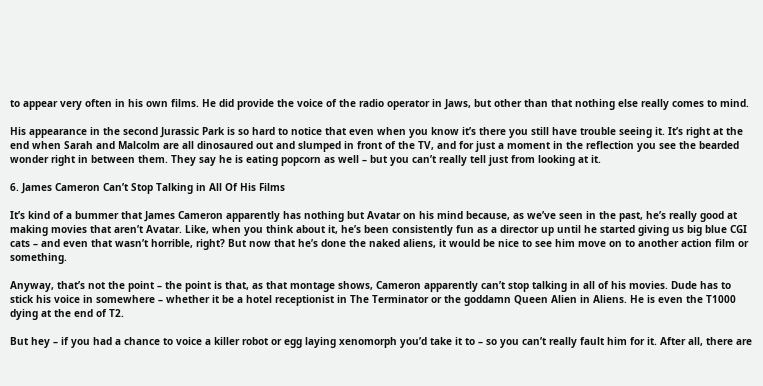to appear very often in his own films. He did provide the voice of the radio operator in Jaws, but other than that nothing else really comes to mind.

His appearance in the second Jurassic Park is so hard to notice that even when you know it’s there you still have trouble seeing it. It’s right at the end when Sarah and Malcolm are all dinosaured out and slumped in front of the TV, and for just a moment in the reflection you see the bearded wonder right in between them. They say he is eating popcorn as well – but you can’t really tell just from looking at it.

6. James Cameron Can’t Stop Talking in All Of His Films

It’s kind of a bummer that James Cameron apparently has nothing but Avatar on his mind because, as we’ve seen in the past, he’s really good at making movies that aren’t Avatar. Like, when you think about it, he’s been consistently fun as a director up until he started giving us big blue CGI cats – and even that wasn’t horrible, right? But now that he’s done the naked aliens, it would be nice to see him move on to another action film or something.

Anyway, that’s not the point – the point is that, as that montage shows, Cameron apparently can’t stop talking in all of his movies. Dude has to stick his voice in somewhere – whether it be a hotel receptionist in The Terminator or the goddamn Queen Alien in Aliens. He is even the T1000 dying at the end of T2.

But hey – if you had a chance to voice a killer robot or egg laying xenomorph you’d take it to – so you can’t really fault him for it. After all, there are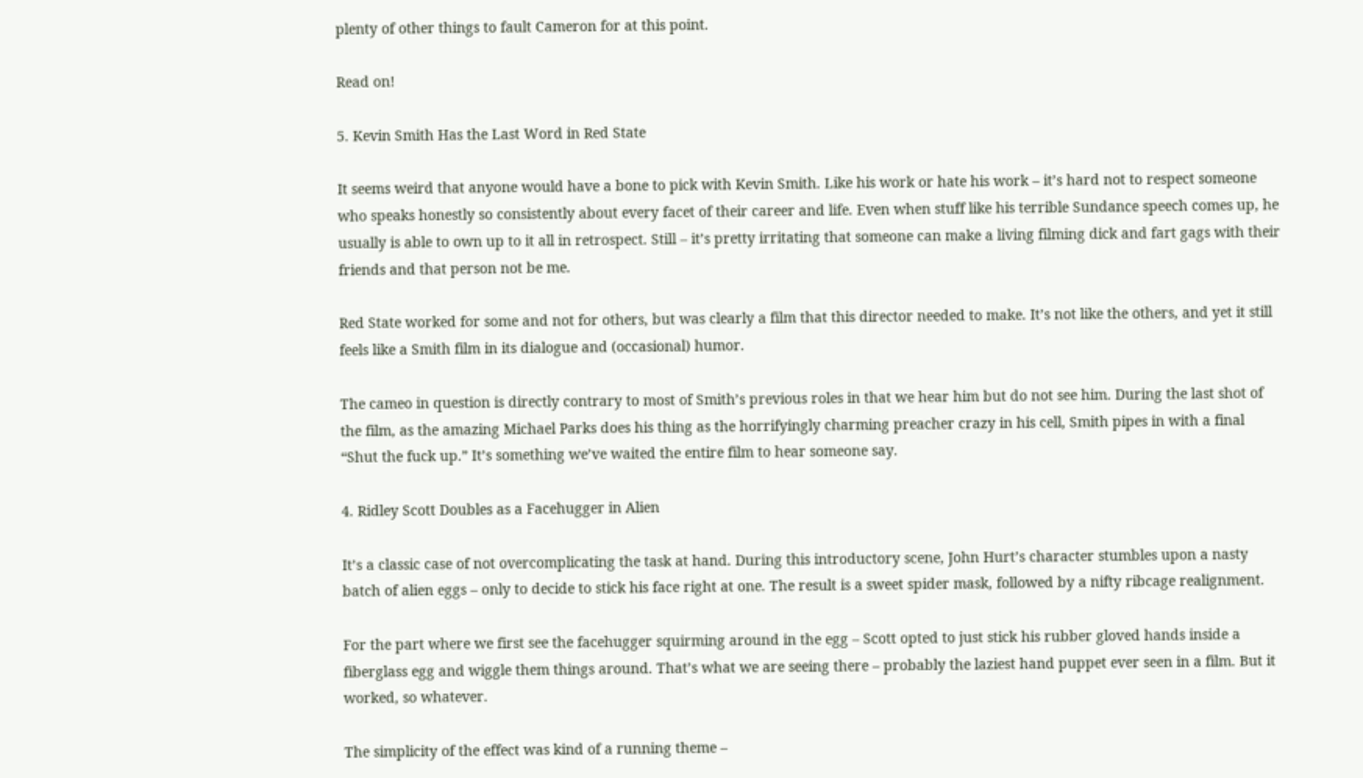plenty of other things to fault Cameron for at this point.

Read on!

5. Kevin Smith Has the Last Word in Red State

It seems weird that anyone would have a bone to pick with Kevin Smith. Like his work or hate his work – it’s hard not to respect someone who speaks honestly so consistently about every facet of their career and life. Even when stuff like his terrible Sundance speech comes up, he usually is able to own up to it all in retrospect. Still – it’s pretty irritating that someone can make a living filming dick and fart gags with their friends and that person not be me.

Red State worked for some and not for others, but was clearly a film that this director needed to make. It’s not like the others, and yet it still feels like a Smith film in its dialogue and (occasional) humor.

The cameo in question is directly contrary to most of Smith’s previous roles in that we hear him but do not see him. During the last shot of the film, as the amazing Michael Parks does his thing as the horrifyingly charming preacher crazy in his cell, Smith pipes in with a final “Shut the fuck up.” It’s something we’ve waited the entire film to hear someone say.

4. Ridley Scott Doubles as a Facehugger in Alien

It’s a classic case of not overcomplicating the task at hand. During this introductory scene, John Hurt’s character stumbles upon a nasty batch of alien eggs – only to decide to stick his face right at one. The result is a sweet spider mask, followed by a nifty ribcage realignment.

For the part where we first see the facehugger squirming around in the egg – Scott opted to just stick his rubber gloved hands inside a fiberglass egg and wiggle them things around. That’s what we are seeing there – probably the laziest hand puppet ever seen in a film. But it worked, so whatever.

The simplicity of the effect was kind of a running theme –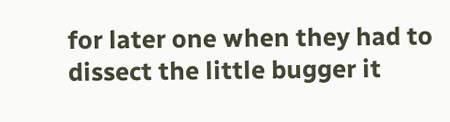for later one when they had to dissect the little bugger it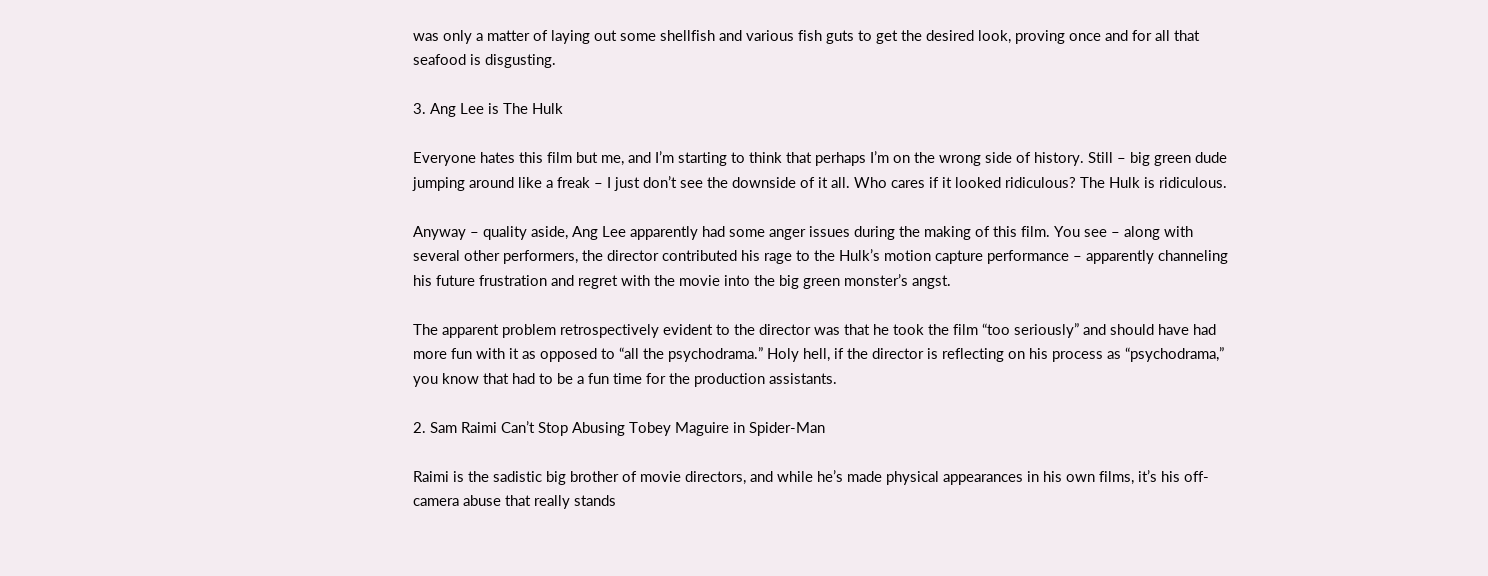was only a matter of laying out some shellfish and various fish guts to get the desired look, proving once and for all that seafood is disgusting.

3. Ang Lee is The Hulk

Everyone hates this film but me, and I’m starting to think that perhaps I’m on the wrong side of history. Still – big green dude jumping around like a freak – I just don’t see the downside of it all. Who cares if it looked ridiculous? The Hulk is ridiculous.

Anyway – quality aside, Ang Lee apparently had some anger issues during the making of this film. You see – along with several other performers, the director contributed his rage to the Hulk’s motion capture performance – apparently channeling his future frustration and regret with the movie into the big green monster’s angst.

The apparent problem retrospectively evident to the director was that he took the film “too seriously” and should have had more fun with it as opposed to “all the psychodrama.” Holy hell, if the director is reflecting on his process as “psychodrama,” you know that had to be a fun time for the production assistants.

2. Sam Raimi Can’t Stop Abusing Tobey Maguire in Spider-Man

Raimi is the sadistic big brother of movie directors, and while he’s made physical appearances in his own films, it’s his off-camera abuse that really stands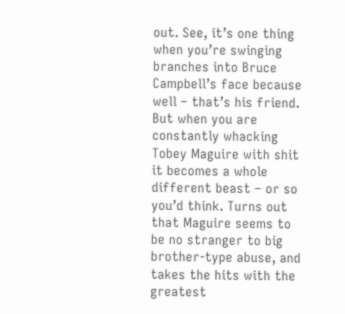out. See, it’s one thing when you’re swinging branches into Bruce Campbell’s face because well – that’s his friend. But when you are constantly whacking Tobey Maguire with shit it becomes a whole different beast – or so you’d think. Turns out that Maguire seems to be no stranger to big brother-type abuse, and takes the hits with the greatest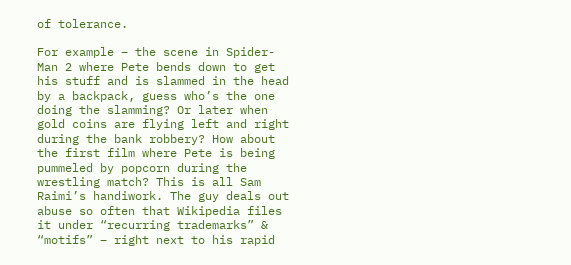of tolerance.

For example – the scene in Spider-Man 2 where Pete bends down to get his stuff and is slammed in the head by a backpack, guess who’s the one doing the slamming? Or later when gold coins are flying left and right during the bank robbery? How about the first film where Pete is being pummeled by popcorn during the wrestling match? This is all Sam Raimi’s handiwork. The guy deals out abuse so often that Wikipedia files it under “recurring trademarks” & “motifs” – right next to his rapid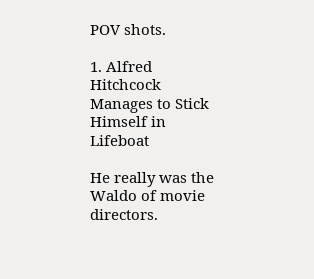POV shots.

1. Alfred Hitchcock Manages to Stick Himself in Lifeboat

He really was the Waldo of movie directors.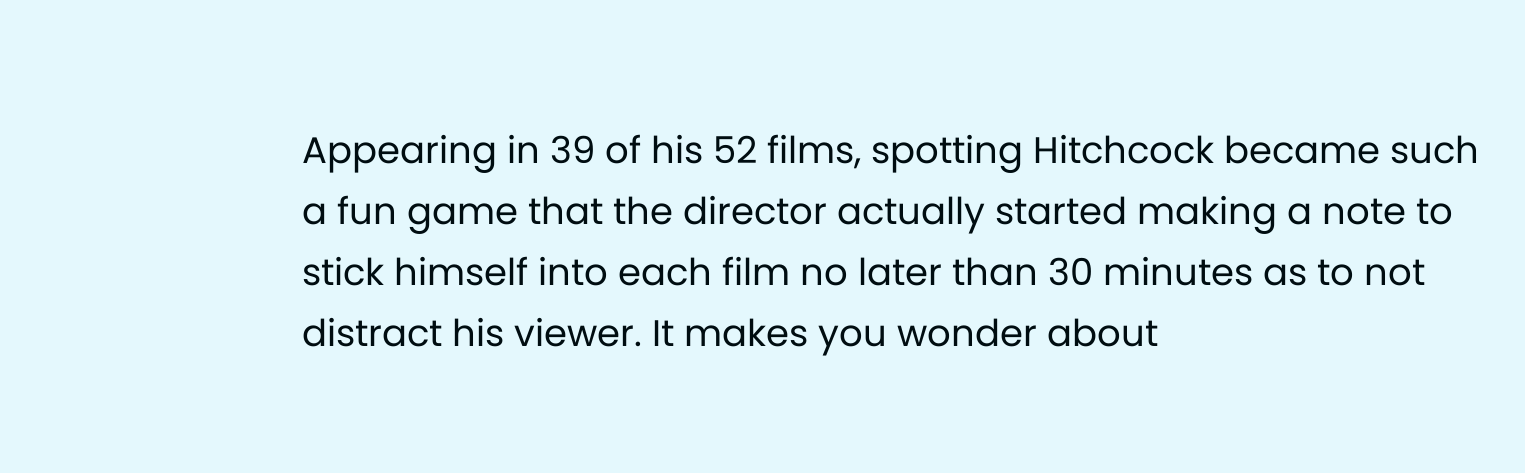Appearing in 39 of his 52 films, spotting Hitchcock became such a fun game that the director actually started making a note to stick himself into each film no later than 30 minutes as to not distract his viewer. It makes you wonder about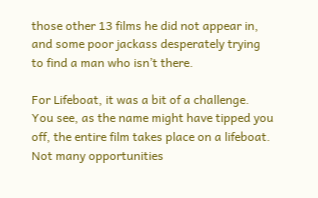those other 13 films he did not appear in, and some poor jackass desperately trying to find a man who isn’t there.

For Lifeboat, it was a bit of a challenge. You see, as the name might have tipped you off, the entire film takes place on a lifeboat. Not many opportunities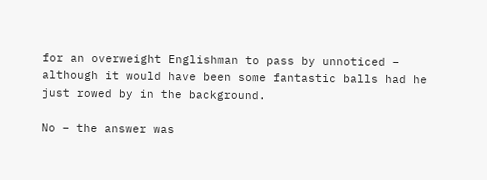for an overweight Englishman to pass by unnoticed – although it would have been some fantastic balls had he just rowed by in the background.

No – the answer was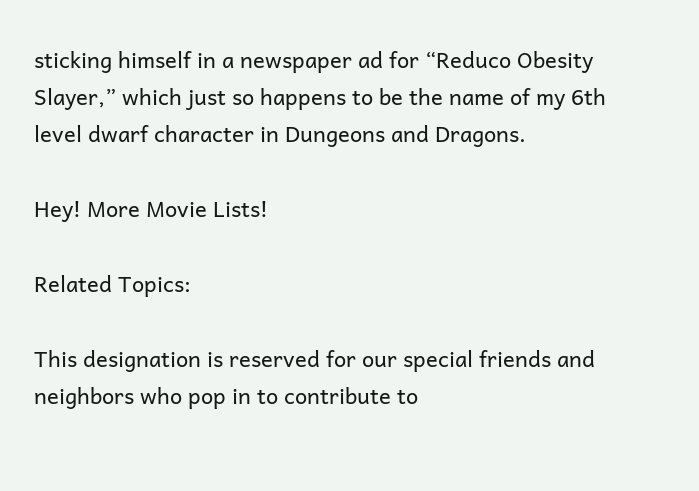sticking himself in a newspaper ad for “Reduco Obesity Slayer,” which just so happens to be the name of my 6th level dwarf character in Dungeons and Dragons.

Hey! More Movie Lists!

Related Topics:

This designation is reserved for our special friends and neighbors who pop in to contribute to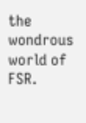the wondrous world of FSR.